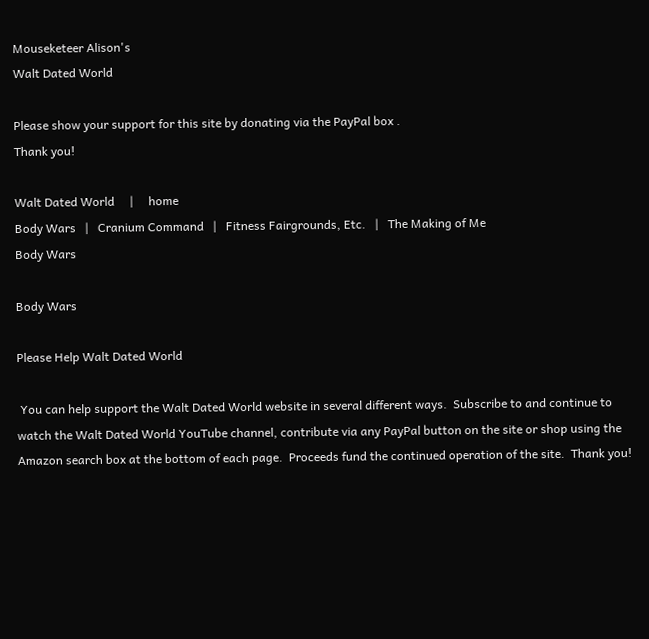Mouseketeer Alison's
Walt Dated World

Please show your support for this site by donating via the PayPal box .
Thank you!

Walt Dated World     |     home
Body Wars   |   Cranium Command   |   Fitness Fairgrounds, Etc.   |   The Making of Me
Body Wars

Body Wars

Please Help Walt Dated World

 You can help support the Walt Dated World website in several different ways.  Subscribe to and continue to watch the Walt Dated World YouTube channel, contribute via any PayPal button on the site or shop using the Amazon search box at the bottom of each page.  Proceeds fund the continued operation of the site.  Thank you!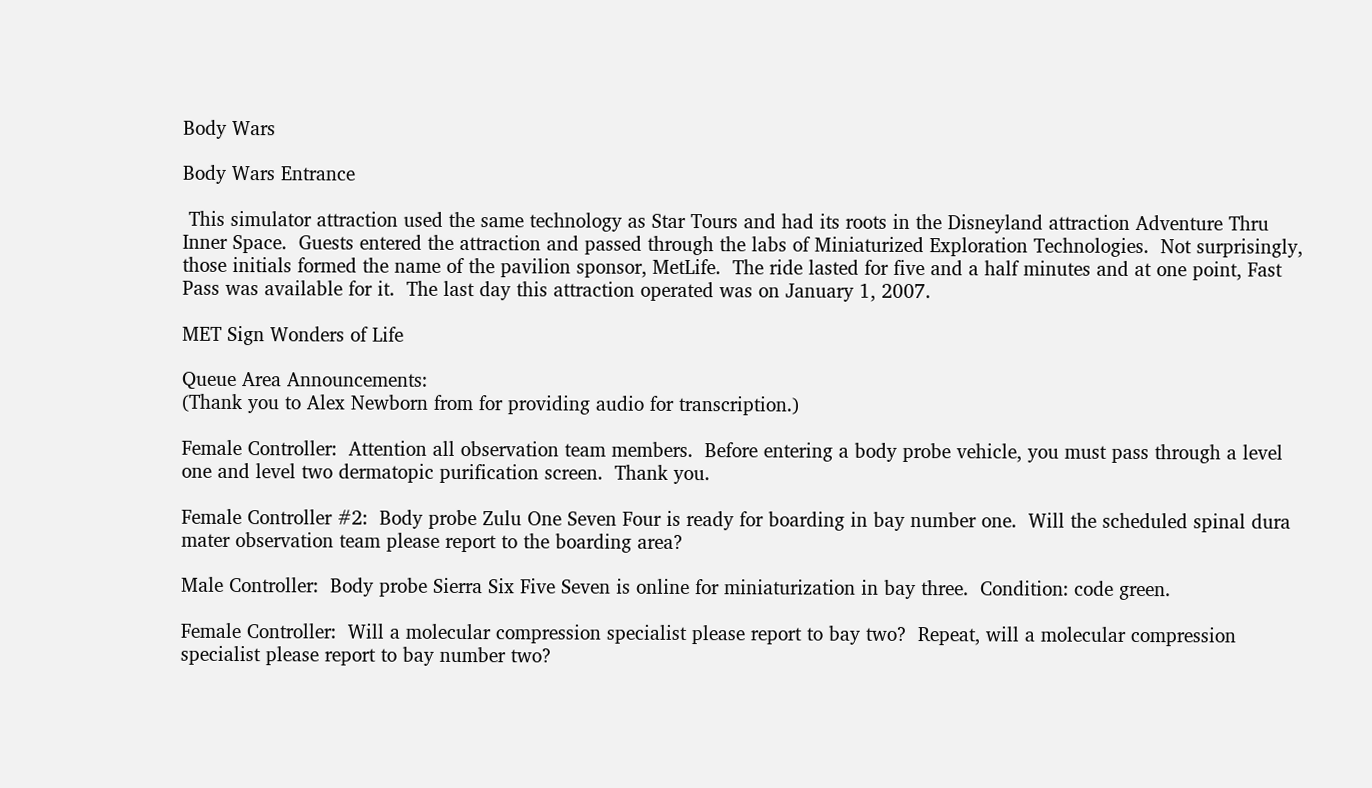Body Wars

Body Wars Entrance

 This simulator attraction used the same technology as Star Tours and had its roots in the Disneyland attraction Adventure Thru Inner Space.  Guests entered the attraction and passed through the labs of Miniaturized Exploration Technologies.  Not surprisingly, those initials formed the name of the pavilion sponsor, MetLife.  The ride lasted for five and a half minutes and at one point, Fast Pass was available for it.  The last day this attraction operated was on January 1, 2007.

MET Sign Wonders of Life

Queue Area Announcements:
(Thank you to Alex Newborn from for providing audio for transcription.)

Female Controller:  Attention all observation team members.  Before entering a body probe vehicle, you must pass through a level one and level two dermatopic purification screen.  Thank you.

Female Controller #2:  Body probe Zulu One Seven Four is ready for boarding in bay number one.  Will the scheduled spinal dura mater observation team please report to the boarding area?

Male Controller:  Body probe Sierra Six Five Seven is online for miniaturization in bay three.  Condition: code green.

Female Controller:  Will a molecular compression specialist please report to bay two?  Repeat, will a molecular compression specialist please report to bay number two?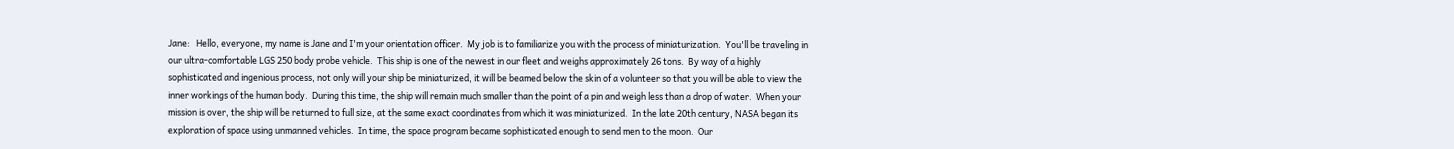Jane:   Hello, everyone, my name is Jane and I'm your orientation officer.  My job is to familiarize you with the process of miniaturization.  You'll be traveling in our ultra-comfortable LGS 250 body probe vehicle.  This ship is one of the newest in our fleet and weighs approximately 26 tons.  By way of a highly sophisticated and ingenious process, not only will your ship be miniaturized, it will be beamed below the skin of a volunteer so that you will be able to view the inner workings of the human body.  During this time, the ship will remain much smaller than the point of a pin and weigh less than a drop of water.  When your mission is over, the ship will be returned to full size, at the same exact coordinates from which it was miniaturized.  In the late 20th century, NASA began its exploration of space using unmanned vehicles.  In time, the space program became sophisticated enough to send men to the moon.  Our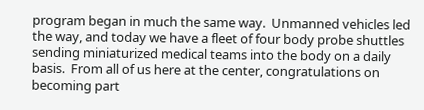program began in much the same way.  Unmanned vehicles led the way, and today we have a fleet of four body probe shuttles sending miniaturized medical teams into the body on a daily basis.  From all of us here at the center, congratulations on becoming part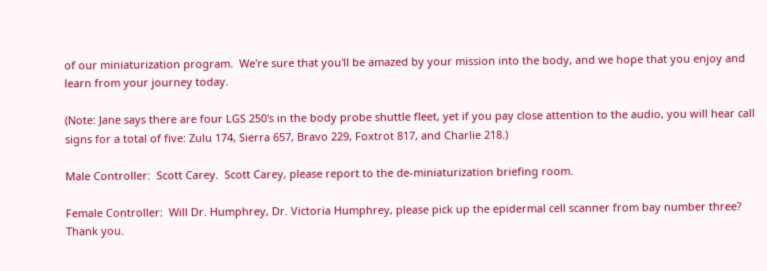of our miniaturization program.  We're sure that you'll be amazed by your mission into the body, and we hope that you enjoy and learn from your journey today.

(Note: Jane says there are four LGS 250's in the body probe shuttle fleet, yet if you pay close attention to the audio, you will hear call signs for a total of five: Zulu 174, Sierra 657, Bravo 229, Foxtrot 817, and Charlie 218.)

Male Controller:  Scott Carey.  Scott Carey, please report to the de-miniaturization briefing room.

Female Controller:  Will Dr. Humphrey, Dr. Victoria Humphrey, please pick up the epidermal cell scanner from bay number three?  Thank you.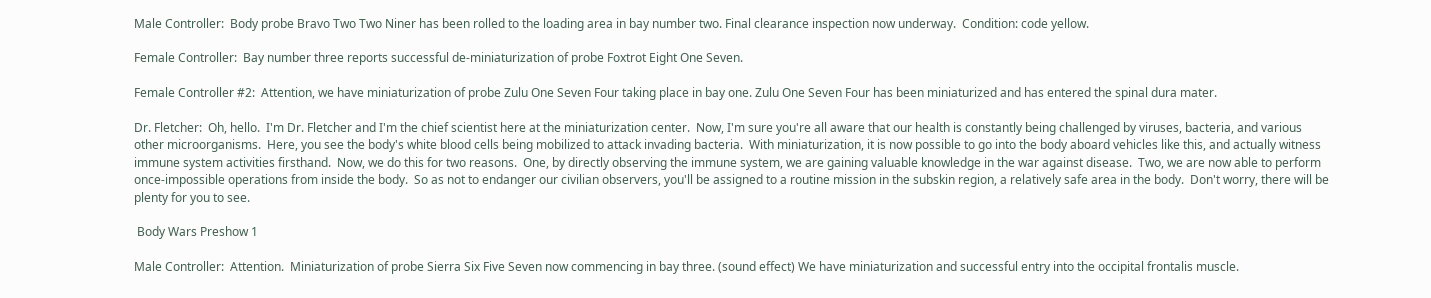Male Controller:  Body probe Bravo Two Two Niner has been rolled to the loading area in bay number two. Final clearance inspection now underway.  Condition: code yellow.

Female Controller:  Bay number three reports successful de-miniaturization of probe Foxtrot Eight One Seven.

Female Controller #2:  Attention, we have miniaturization of probe Zulu One Seven Four taking place in bay one. Zulu One Seven Four has been miniaturized and has entered the spinal dura mater.

Dr. Fletcher:  Oh, hello.  I'm Dr. Fletcher and I'm the chief scientist here at the miniaturization center.  Now, I'm sure you're all aware that our health is constantly being challenged by viruses, bacteria, and various other microorganisms.  Here, you see the body's white blood cells being mobilized to attack invading bacteria.  With miniaturization, it is now possible to go into the body aboard vehicles like this, and actually witness immune system activities firsthand.  Now, we do this for two reasons.  One, by directly observing the immune system, we are gaining valuable knowledge in the war against disease.  Two, we are now able to perform once-impossible operations from inside the body.  So as not to endanger our civilian observers, you'll be assigned to a routine mission in the subskin region, a relatively safe area in the body.  Don't worry, there will be plenty for you to see.

 Body Wars Preshow 1

Male Controller:  Attention.  Miniaturization of probe Sierra Six Five Seven now commencing in bay three. (sound effect) We have miniaturization and successful entry into the occipital frontalis muscle.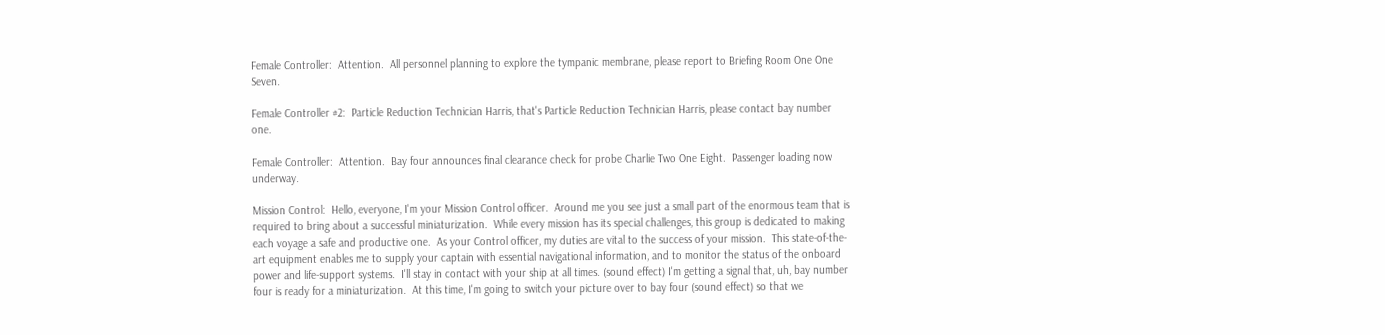Female Controller:  Attention.  All personnel planning to explore the tympanic membrane, please report to Briefing Room One One Seven.

Female Controller #2:  Particle Reduction Technician Harris, that's Particle Reduction Technician Harris, please contact bay number one.

Female Controller:  Attention.  Bay four announces final clearance check for probe Charlie Two One Eight.  Passenger loading now underway.

Mission Control:  Hello, everyone, I'm your Mission Control officer.  Around me you see just a small part of the enormous team that is required to bring about a successful miniaturization.  While every mission has its special challenges, this group is dedicated to making each voyage a safe and productive one.  As your Control officer, my duties are vital to the success of your mission.  This state-of-the-art equipment enables me to supply your captain with essential navigational information, and to monitor the status of the onboard power and life-support systems.  I'll stay in contact with your ship at all times. (sound effect) I'm getting a signal that, uh, bay number four is ready for a miniaturization.  At this time, I'm going to switch your picture over to bay four (sound effect) so that we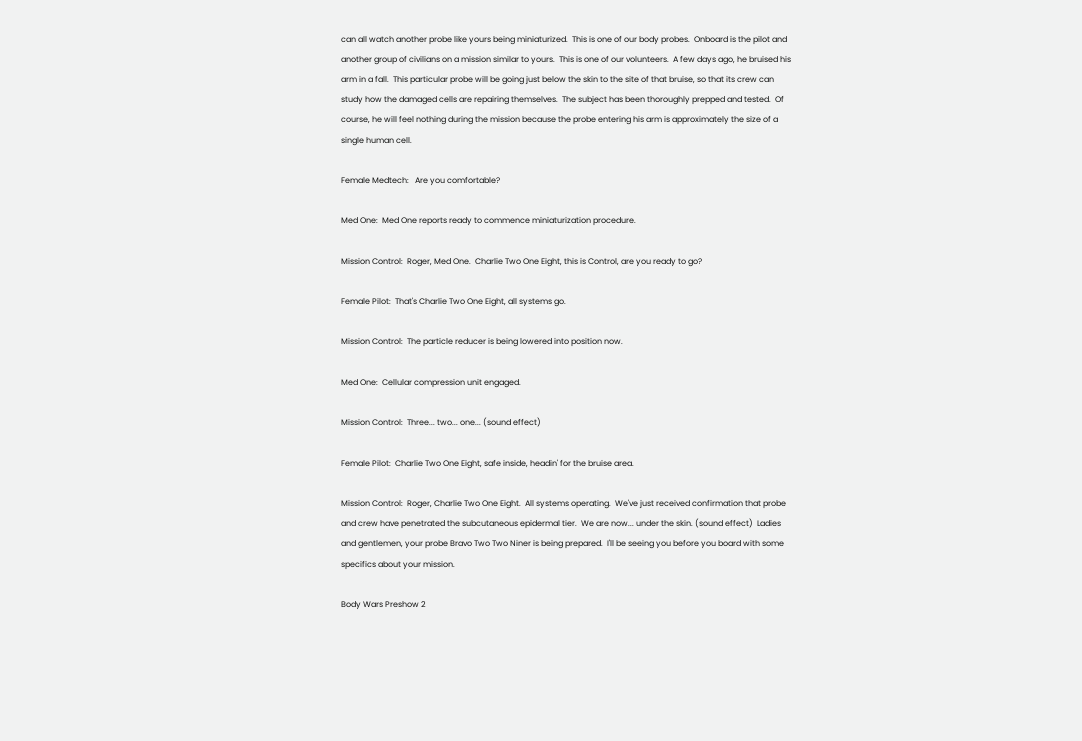can all watch another probe like yours being miniaturized.  This is one of our body probes.  Onboard is the pilot and another group of civilians on a mission similar to yours.  This is one of our volunteers.  A few days ago, he bruised his arm in a fall.  This particular probe will be going just below the skin to the site of that bruise, so that its crew can study how the damaged cells are repairing themselves.  The subject has been thoroughly prepped and tested.  Of course, he will feel nothing during the mission because the probe entering his arm is approximately the size of a single human cell.

Female Medtech:   Are you comfortable?

Med One:  Med One reports ready to commence miniaturization procedure.

Mission Control:  Roger, Med One.  Charlie Two One Eight, this is Control, are you ready to go?

Female Pilot:  That's Charlie Two One Eight, all systems go.

Mission Control:  The particle reducer is being lowered into position now.

Med One:  Cellular compression unit engaged.

Mission Control:  Three... two... one... (sound effect)

Female Pilot:  Charlie Two One Eight, safe inside, headin' for the bruise area.

Mission Control:  Roger, Charlie Two One Eight.  All systems operating.  We've just received confirmation that probe and crew have penetrated the subcutaneous epidermal tier.  We are now... under the skin. (sound effect)  Ladies and gentlemen, your probe Bravo Two Two Niner is being prepared.  I'll be seeing you before you board with some specifics about your mission.

Body Wars Preshow 2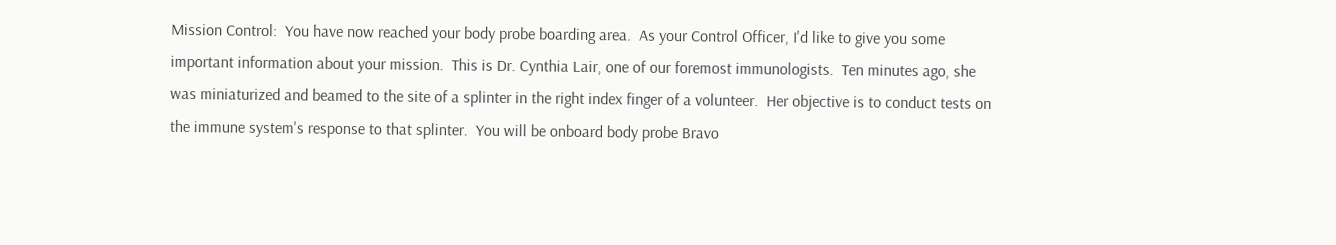Mission Control:  You have now reached your body probe boarding area.  As your Control Officer, I'd like to give you some important information about your mission.  This is Dr. Cynthia Lair, one of our foremost immunologists.  Ten minutes ago, she was miniaturized and beamed to the site of a splinter in the right index finger of a volunteer.  Her objective is to conduct tests on the immune system's response to that splinter.  You will be onboard body probe Bravo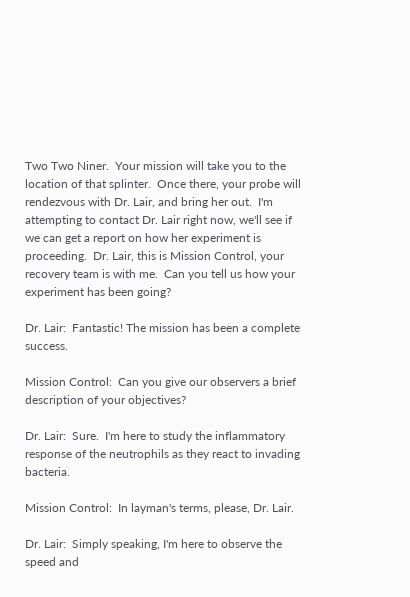Two Two Niner.  Your mission will take you to the location of that splinter.  Once there, your probe will rendezvous with Dr. Lair, and bring her out.  I'm attempting to contact Dr. Lair right now, we'll see if we can get a report on how her experiment is proceeding.  Dr. Lair, this is Mission Control, your recovery team is with me.  Can you tell us how your experiment has been going?

Dr. Lair:  Fantastic! The mission has been a complete success.

Mission Control:  Can you give our observers a brief description of your objectives?

Dr. Lair:  Sure.  I'm here to study the inflammatory response of the neutrophils as they react to invading bacteria.

Mission Control:  In layman's terms, please, Dr. Lair.

Dr. Lair:  Simply speaking, I'm here to observe the speed and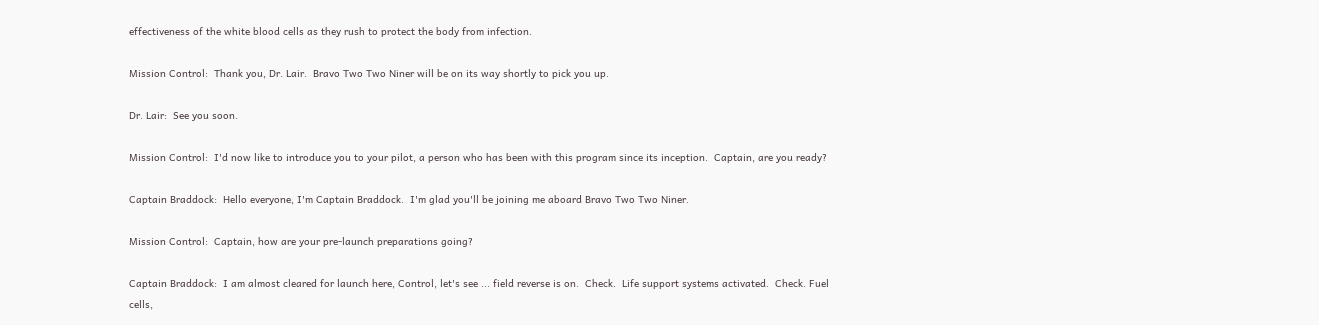effectiveness of the white blood cells as they rush to protect the body from infection.

Mission Control:  Thank you, Dr. Lair.  Bravo Two Two Niner will be on its way shortly to pick you up.

Dr. Lair:  See you soon.

Mission Control:  I'd now like to introduce you to your pilot, a person who has been with this program since its inception.  Captain, are you ready?

Captain Braddock:  Hello everyone, I'm Captain Braddock.  I'm glad you'll be joining me aboard Bravo Two Two Niner.

Mission Control:  Captain, how are your pre-launch preparations going?

Captain Braddock:  I am almost cleared for launch here, Control, let's see ... field reverse is on.  Check.  Life support systems activated.  Check. Fuel cells,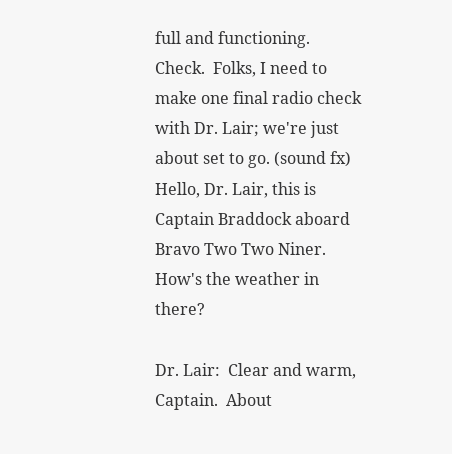full and functioning.  Check.  Folks, I need to make one final radio check with Dr. Lair; we're just about set to go. (sound fx) Hello, Dr. Lair, this is Captain Braddock aboard Bravo Two Two Niner.  How's the weather in there?

Dr. Lair:  Clear and warm, Captain.  About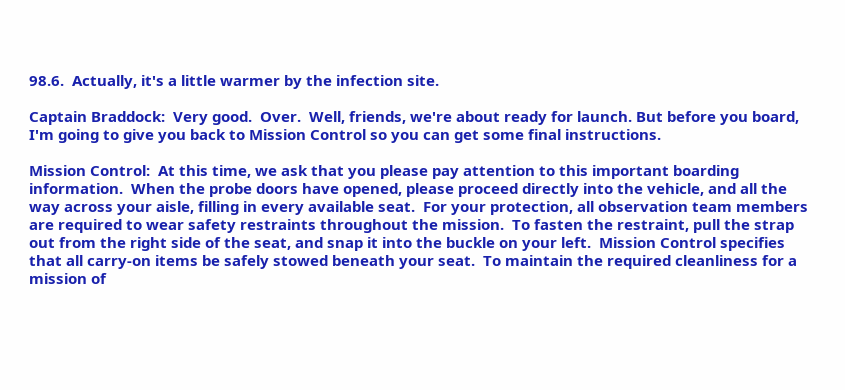98.6.  Actually, it's a little warmer by the infection site.

Captain Braddock:  Very good.  Over.  Well, friends, we're about ready for launch. But before you board, I'm going to give you back to Mission Control so you can get some final instructions.

Mission Control:  At this time, we ask that you please pay attention to this important boarding information.  When the probe doors have opened, please proceed directly into the vehicle, and all the way across your aisle, filling in every available seat.  For your protection, all observation team members are required to wear safety restraints throughout the mission.  To fasten the restraint, pull the strap out from the right side of the seat, and snap it into the buckle on your left.  Mission Control specifies that all carry-on items be safely stowed beneath your seat.  To maintain the required cleanliness for a mission of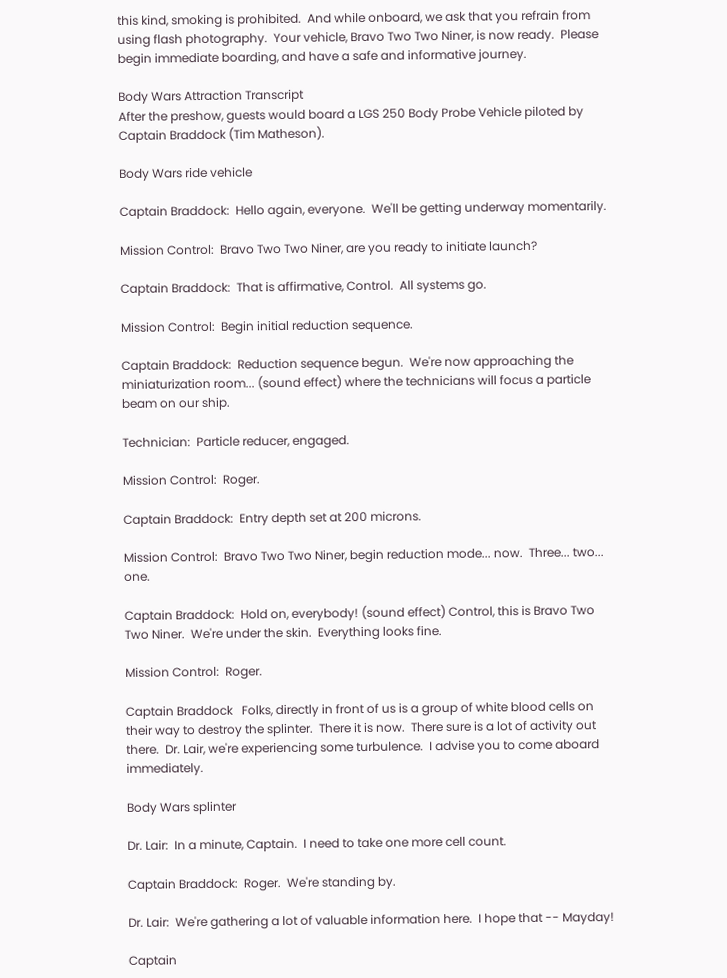this kind, smoking is prohibited.  And while onboard, we ask that you refrain from using flash photography.  Your vehicle, Bravo Two Two Niner, is now ready.  Please begin immediate boarding, and have a safe and informative journey.

Body Wars Attraction Transcript
After the preshow, guests would board a LGS 250 Body Probe Vehicle piloted by Captain Braddock (Tim Matheson).

Body Wars ride vehicle

Captain Braddock:  Hello again, everyone.  We'll be getting underway momentarily.

Mission Control:  Bravo Two Two Niner, are you ready to initiate launch?

Captain Braddock:  That is affirmative, Control.  All systems go.

Mission Control:  Begin initial reduction sequence.

Captain Braddock:  Reduction sequence begun.  We're now approaching the miniaturization room... (sound effect) where the technicians will focus a particle beam on our ship.

Technician:  Particle reducer, engaged.

Mission Control:  Roger.

Captain Braddock:  Entry depth set at 200 microns.

Mission Control:  Bravo Two Two Niner, begin reduction mode... now.  Three... two... one.

Captain Braddock:  Hold on, everybody! (sound effect) Control, this is Bravo Two Two Niner.  We're under the skin.  Everything looks fine.

Mission Control:  Roger.

Captain Braddock   Folks, directly in front of us is a group of white blood cells on their way to destroy the splinter.  There it is now.  There sure is a lot of activity out there.  Dr. Lair, we're experiencing some turbulence.  I advise you to come aboard immediately.

Body Wars splinter

Dr. Lair:  In a minute, Captain.  I need to take one more cell count.

Captain Braddock:  Roger.  We're standing by.

Dr. Lair:  We're gathering a lot of valuable information here.  I hope that -- Mayday!

Captain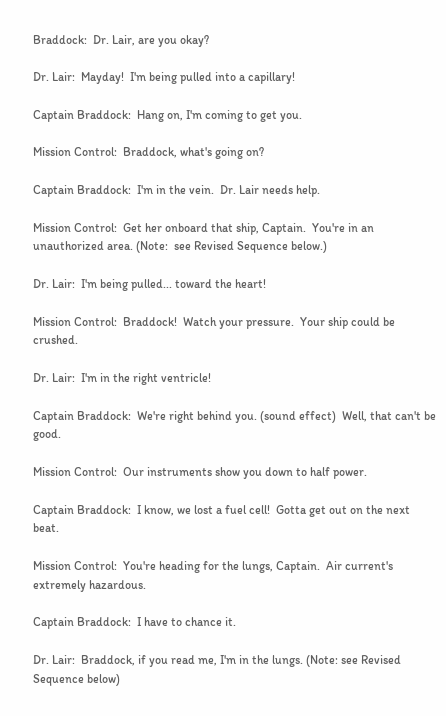Braddock:  Dr. Lair, are you okay?

Dr. Lair:  Mayday!  I'm being pulled into a capillary!

Captain Braddock:  Hang on, I'm coming to get you.

Mission Control:  Braddock, what's going on?

Captain Braddock:  I'm in the vein.  Dr. Lair needs help.

Mission Control:  Get her onboard that ship, Captain.  You're in an unauthorized area. (Note:  see Revised Sequence below.)

Dr. Lair:  I'm being pulled... toward the heart!

Mission Control:  Braddock!  Watch your pressure.  Your ship could be crushed.

Dr. Lair:  I'm in the right ventricle!

Captain Braddock:  We're right behind you. (sound effect)  Well, that can't be good.

Mission Control:  Our instruments show you down to half power.

Captain Braddock:  I know, we lost a fuel cell!  Gotta get out on the next beat.

Mission Control:  You're heading for the lungs, Captain.  Air current's extremely hazardous.

Captain Braddock:  I have to chance it.

Dr. Lair:  Braddock, if you read me, I'm in the lungs. (Note: see Revised Sequence below)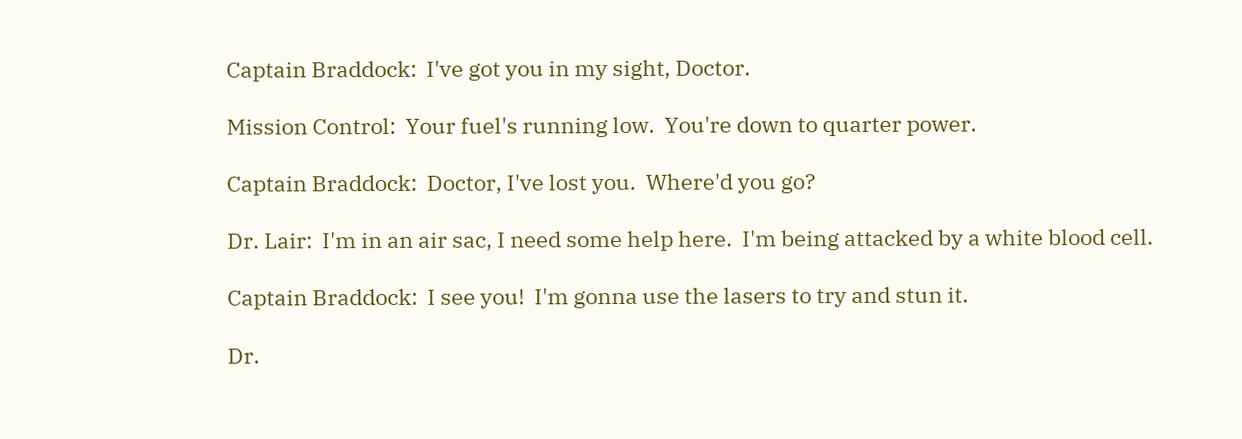Captain Braddock:  I've got you in my sight, Doctor.

Mission Control:  Your fuel's running low.  You're down to quarter power.

Captain Braddock:  Doctor, I've lost you.  Where'd you go?

Dr. Lair:  I'm in an air sac, I need some help here.  I'm being attacked by a white blood cell.

Captain Braddock:  I see you!  I'm gonna use the lasers to try and stun it.

Dr.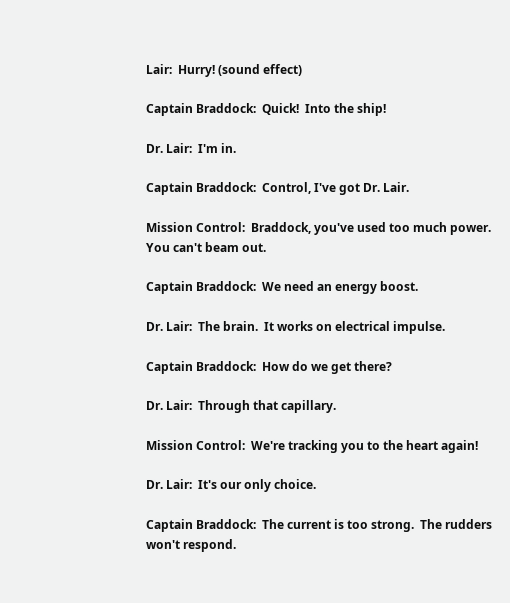Lair:  Hurry! (sound effect)

Captain Braddock:  Quick!  Into the ship!

Dr. Lair:  I'm in.

Captain Braddock:  Control, I've got Dr. Lair.

Mission Control:  Braddock, you've used too much power.  You can't beam out.

Captain Braddock:  We need an energy boost.

Dr. Lair:  The brain.  It works on electrical impulse.

Captain Braddock:  How do we get there?

Dr. Lair:  Through that capillary.

Mission Control:  We're tracking you to the heart again!

Dr. Lair:  It's our only choice.

Captain Braddock:  The current is too strong.  The rudders won't respond.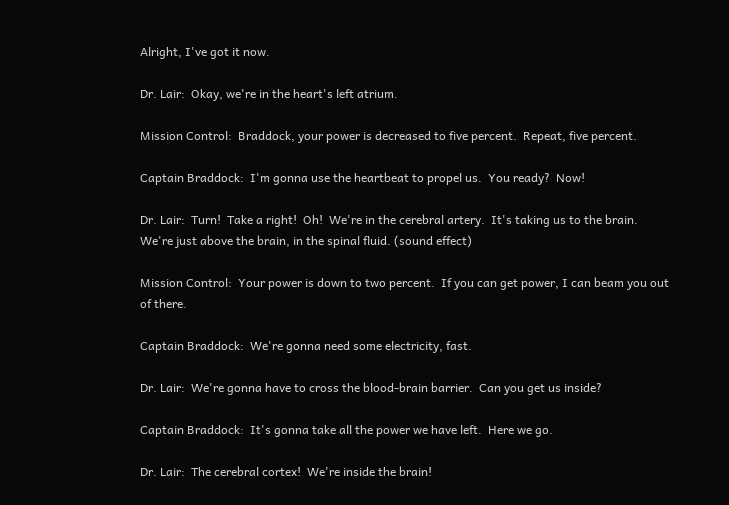Alright, I've got it now.

Dr. Lair:  Okay, we're in the heart's left atrium.

Mission Control:  Braddock, your power is decreased to five percent.  Repeat, five percent.

Captain Braddock:  I'm gonna use the heartbeat to propel us.  You ready?  Now!

Dr. Lair:  Turn!  Take a right!  Oh!  We're in the cerebral artery.  It's taking us to the brain.  We're just above the brain, in the spinal fluid. (sound effect)

Mission Control:  Your power is down to two percent.  If you can get power, I can beam you out of there.

Captain Braddock:  We're gonna need some electricity, fast.

Dr. Lair:  We're gonna have to cross the blood-brain barrier.  Can you get us inside?

Captain Braddock:  It's gonna take all the power we have left.  Here we go.

Dr. Lair:  The cerebral cortex!  We're inside the brain!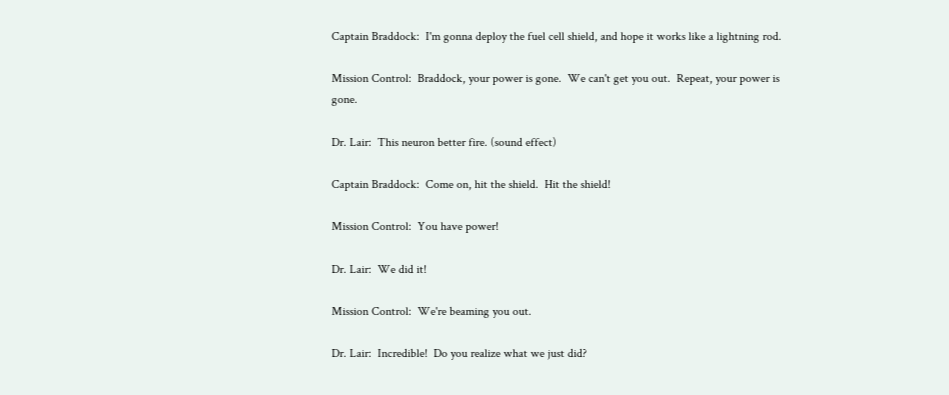Captain Braddock:  I'm gonna deploy the fuel cell shield, and hope it works like a lightning rod.

Mission Control:  Braddock, your power is gone.  We can't get you out.  Repeat, your power is gone.

Dr. Lair:  This neuron better fire. (sound effect)

Captain Braddock:  Come on, hit the shield.  Hit the shield!

Mission Control:  You have power!

Dr. Lair:  We did it!

Mission Control:  We're beaming you out.

Dr. Lair:  Incredible!  Do you realize what we just did?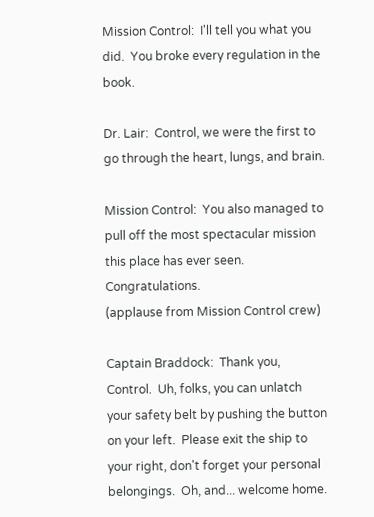Mission Control:  I'll tell you what you did.  You broke every regulation in the book.

Dr. Lair:  Control, we were the first to go through the heart, lungs, and brain.

Mission Control:  You also managed to pull off the most spectacular mission this place has ever seen.  Congratulations.
(applause from Mission Control crew)

Captain Braddock:  Thank you, Control.  Uh, folks, you can unlatch your safety belt by pushing the button on your left.  Please exit the ship to your right, don't forget your personal belongings.  Oh, and... welcome home.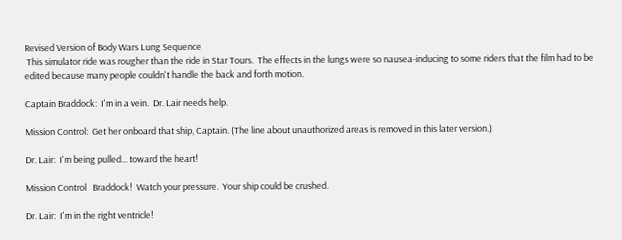Revised Version of Body Wars Lung Sequence
 This simulator ride was rougher than the ride in Star Tours.  The effects in the lungs were so nausea-inducing to some riders that the film had to be edited because many people couldn't handle the back and forth motion.

Captain Braddock:  I'm in a vein.  Dr. Lair needs help.

Mission Control:  Get her onboard that ship, Captain. (The line about unauthorized areas is removed in this later version.)

Dr. Lair:  I'm being pulled... toward the heart!

Mission Control   Braddock!  Watch your pressure.  Your ship could be crushed.

Dr. Lair:  I'm in the right ventricle!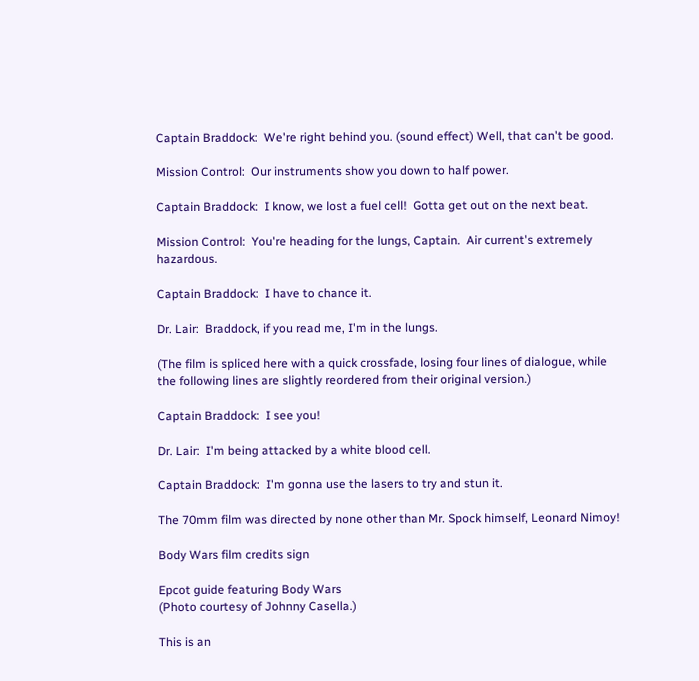Captain Braddock:  We're right behind you. (sound effect) Well, that can't be good.

Mission Control:  Our instruments show you down to half power.

Captain Braddock:  I know, we lost a fuel cell!  Gotta get out on the next beat.

Mission Control:  You're heading for the lungs, Captain.  Air current's extremely hazardous.

Captain Braddock:  I have to chance it.

Dr. Lair:  Braddock, if you read me, I'm in the lungs.

(The film is spliced here with a quick crossfade, losing four lines of dialogue, while the following lines are slightly reordered from their original version.)

Captain Braddock:  I see you!

Dr. Lair:  I'm being attacked by a white blood cell.

Captain Braddock:  I'm gonna use the lasers to try and stun it.

The 70mm film was directed by none other than Mr. Spock himself, Leonard Nimoy!

Body Wars film credits sign

Epcot guide featuring Body Wars
(Photo courtesy of Johnny Casella.)

This is an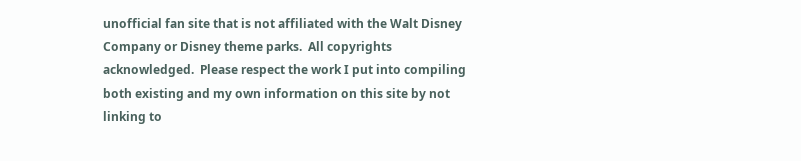unofficial fan site that is not affiliated with the Walt Disney Company or Disney theme parks.  All copyrights acknowledged.  Please respect the work I put into compiling both existing and my own information on this site by not linking to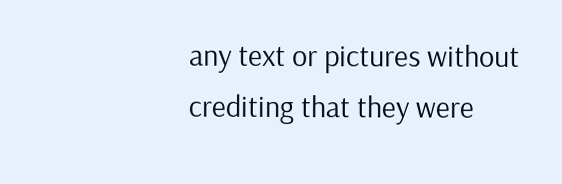any text or pictures without crediting that they were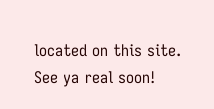located on this site.
See ya real soon!